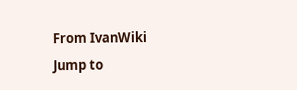From IvanWiki
Jump to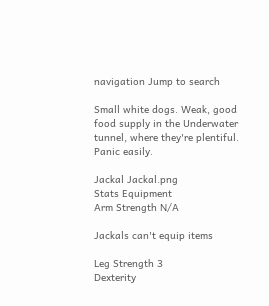navigation Jump to search

Small white dogs. Weak, good food supply in the Underwater tunnel, where they're plentiful. Panic easily.

Jackal Jackal.png
Stats Equipment
Arm Strength N/A

Jackals can't equip items

Leg Strength 3
Dexterity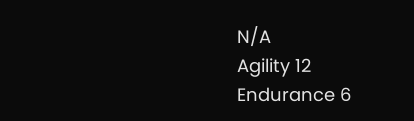N/A
Agility 12
Endurance 6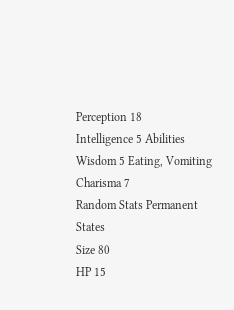Perception 18
Intelligence 5 Abilities
Wisdom 5 Eating, Vomiting
Charisma 7
Random Stats Permanent States
Size 80
HP 15